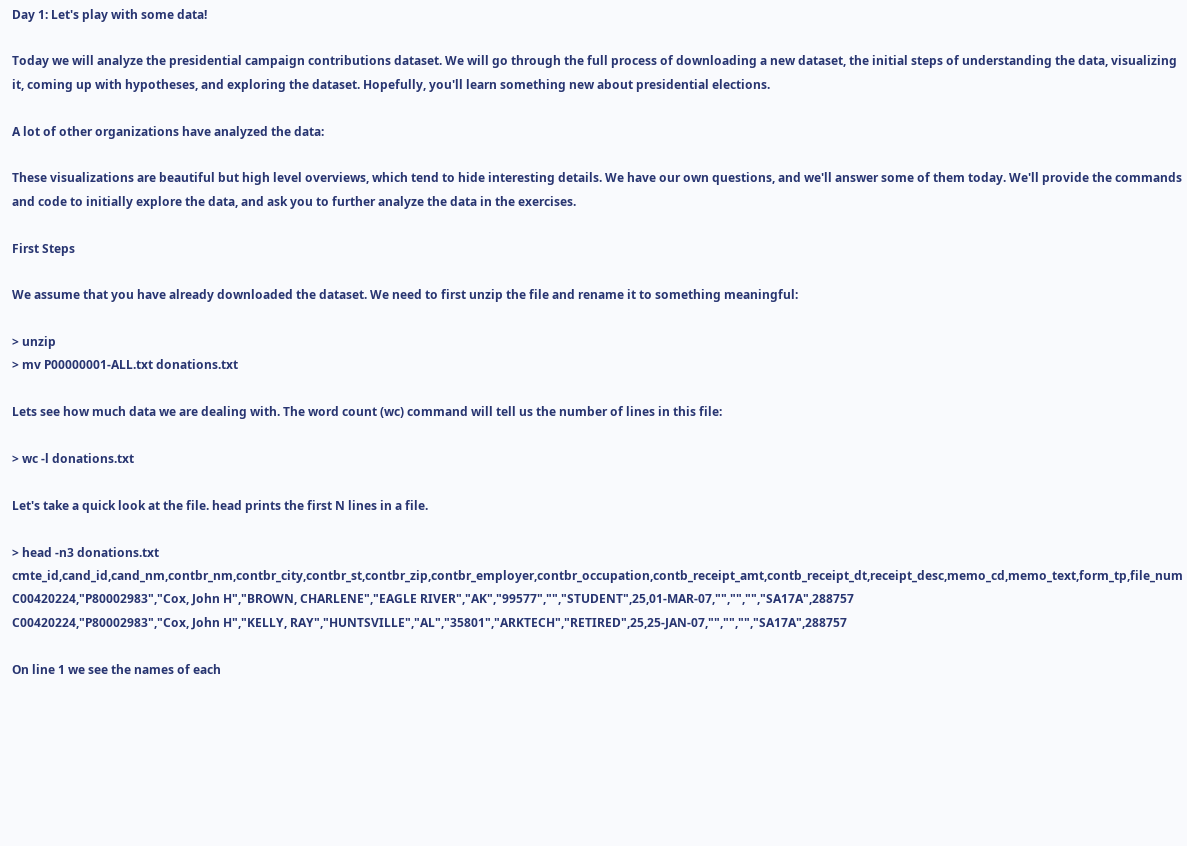Day 1: Let's play with some data!

Today we will analyze the presidential campaign contributions dataset. We will go through the full process of downloading a new dataset, the initial steps of understanding the data, visualizing it, coming up with hypotheses, and exploring the dataset. Hopefully, you'll learn something new about presidential elections.

A lot of other organizations have analyzed the data:

These visualizations are beautiful but high level overviews, which tend to hide interesting details. We have our own questions, and we'll answer some of them today. We'll provide the commands and code to initially explore the data, and ask you to further analyze the data in the exercises.

First Steps

We assume that you have already downloaded the dataset. We need to first unzip the file and rename it to something meaningful:

> unzip
> mv P00000001-ALL.txt donations.txt

Lets see how much data we are dealing with. The word count (wc) command will tell us the number of lines in this file:

> wc -l donations.txt

Let's take a quick look at the file. head prints the first N lines in a file.

> head -n3 donations.txt    cmte_id,cand_id,cand_nm,contbr_nm,contbr_city,contbr_st,contbr_zip,contbr_employer,contbr_occupation,contb_receipt_amt,contb_receipt_dt,receipt_desc,memo_cd,memo_text,form_tp,file_num
C00420224,"P80002983","Cox, John H","BROWN, CHARLENE","EAGLE RIVER","AK","99577","","STUDENT",25,01-MAR-07,"","","","SA17A",288757
C00420224,"P80002983","Cox, John H","KELLY, RAY","HUNTSVILLE","AL","35801","ARKTECH","RETIRED",25,25-JAN-07,"","","","SA17A",288757

On line 1 we see the names of each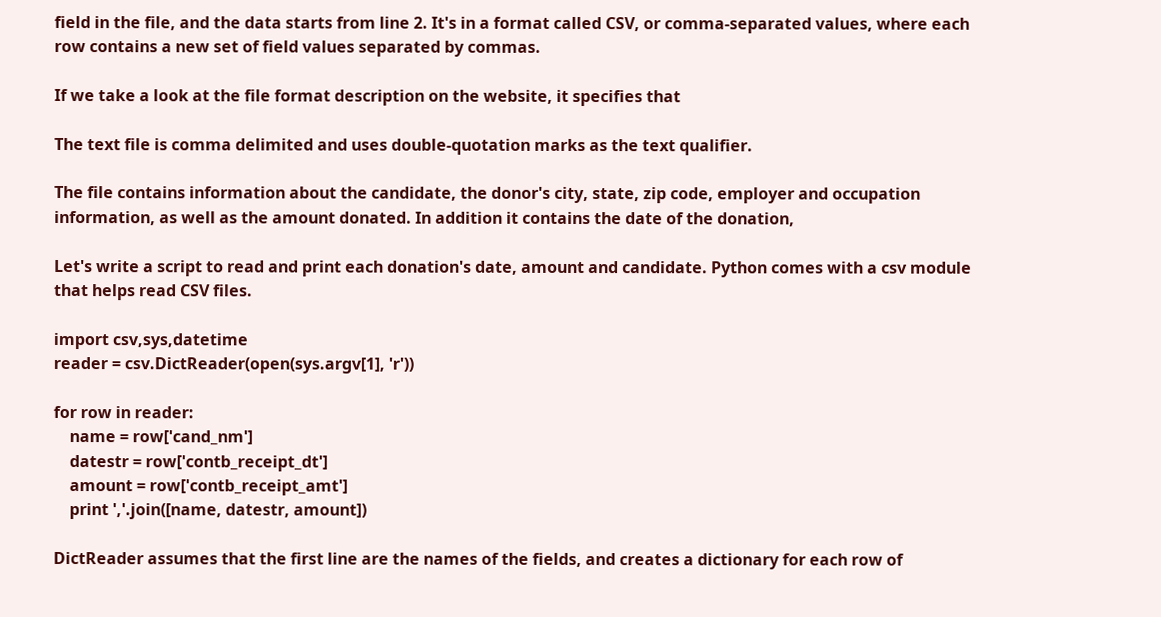field in the file, and the data starts from line 2. It's in a format called CSV, or comma-separated values, where each row contains a new set of field values separated by commas.

If we take a look at the file format description on the website, it specifies that

The text file is comma delimited and uses double-quotation marks as the text qualifier.

The file contains information about the candidate, the donor's city, state, zip code, employer and occupation information, as well as the amount donated. In addition it contains the date of the donation,

Let's write a script to read and print each donation's date, amount and candidate. Python comes with a csv module that helps read CSV files.

import csv,sys,datetime
reader = csv.DictReader(open(sys.argv[1], 'r'))

for row in reader:
    name = row['cand_nm']
    datestr = row['contb_receipt_dt']
    amount = row['contb_receipt_amt']
    print ','.join([name, datestr, amount])

DictReader assumes that the first line are the names of the fields, and creates a dictionary for each row of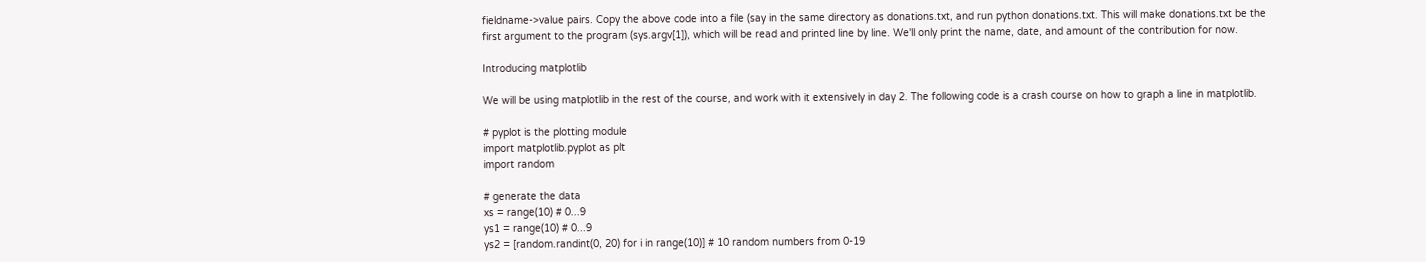fieldname->value pairs. Copy the above code into a file (say in the same directory as donations.txt, and run python donations.txt. This will make donations.txt be the first argument to the program (sys.argv[1]), which will be read and printed line by line. We'll only print the name, date, and amount of the contribution for now.

Introducing matplotlib

We will be using matplotlib in the rest of the course, and work with it extensively in day 2. The following code is a crash course on how to graph a line in matplotlib.

# pyplot is the plotting module
import matplotlib.pyplot as plt
import random

# generate the data
xs = range(10) # 0...9
ys1 = range(10) # 0...9
ys2 = [random.randint(0, 20) for i in range(10)] # 10 random numbers from 0-19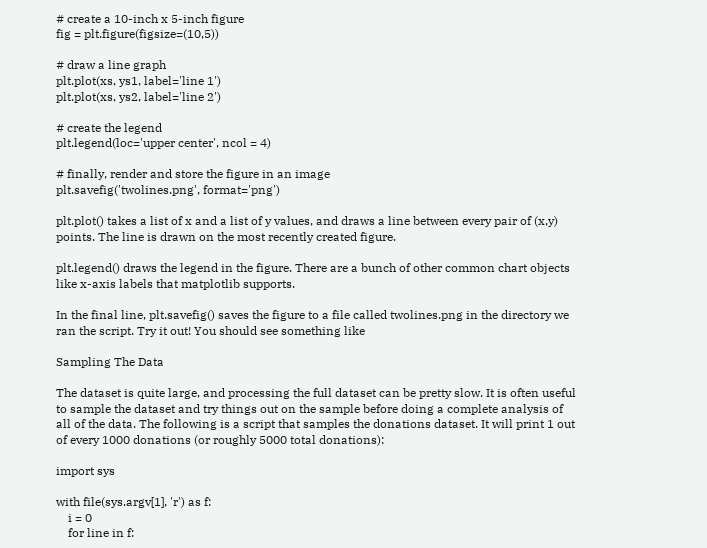# create a 10-inch x 5-inch figure
fig = plt.figure(figsize=(10,5))

# draw a line graph
plt.plot(xs, ys1, label='line 1')
plt.plot(xs, ys2, label='line 2')

# create the legend
plt.legend(loc='upper center', ncol = 4)

# finally, render and store the figure in an image
plt.savefig('twolines.png', format='png')

plt.plot() takes a list of x and a list of y values, and draws a line between every pair of (x,y) points. The line is drawn on the most recently created figure.

plt.legend() draws the legend in the figure. There are a bunch of other common chart objects like x-axis labels that matplotlib supports.

In the final line, plt.savefig() saves the figure to a file called twolines.png in the directory we ran the script. Try it out! You should see something like

Sampling The Data

The dataset is quite large, and processing the full dataset can be pretty slow. It is often useful to sample the dataset and try things out on the sample before doing a complete analysis of all of the data. The following is a script that samples the donations dataset. It will print 1 out of every 1000 donations (or roughly 5000 total donations):

import sys

with file(sys.argv[1], 'r') as f:
    i = 0
    for line in f: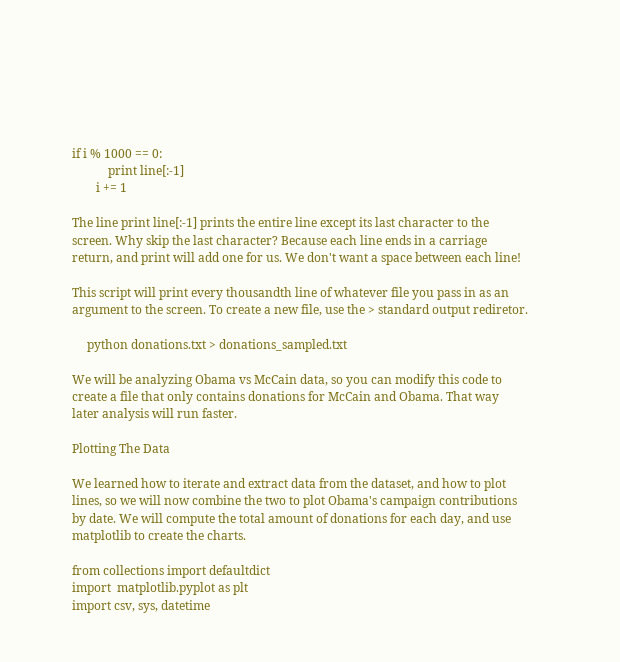if i % 1000 == 0:
            print line[:-1]
        i += 1

The line print line[:-1] prints the entire line except its last character to the screen. Why skip the last character? Because each line ends in a carriage return, and print will add one for us. We don't want a space between each line!

This script will print every thousandth line of whatever file you pass in as an argument to the screen. To create a new file, use the > standard output rediretor.

     python donations.txt > donations_sampled.txt

We will be analyzing Obama vs McCain data, so you can modify this code to create a file that only contains donations for McCain and Obama. That way later analysis will run faster.

Plotting The Data

We learned how to iterate and extract data from the dataset, and how to plot lines, so we will now combine the two to plot Obama's campaign contributions by date. We will compute the total amount of donations for each day, and use matplotlib to create the charts.

from collections import defaultdict
import  matplotlib.pyplot as plt
import csv, sys, datetime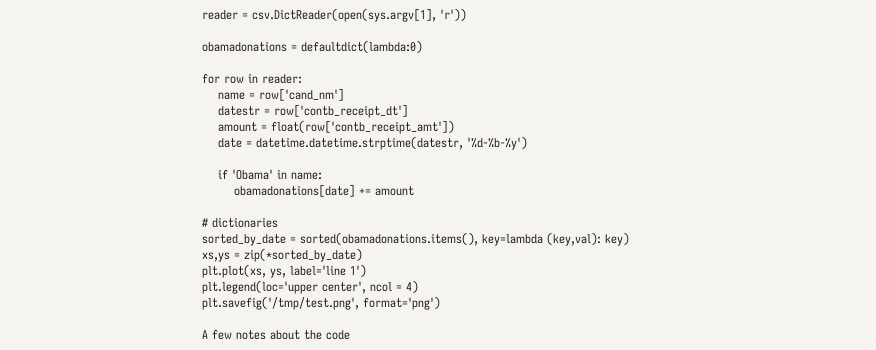reader = csv.DictReader(open(sys.argv[1], 'r'))

obamadonations = defaultdict(lambda:0)

for row in reader:
    name = row['cand_nm']
    datestr = row['contb_receipt_dt']
    amount = float(row['contb_receipt_amt'])
    date = datetime.datetime.strptime(datestr, '%d-%b-%y')

    if 'Obama' in name:
        obamadonations[date] += amount

# dictionaries
sorted_by_date = sorted(obamadonations.items(), key=lambda (key,val): key)
xs,ys = zip(*sorted_by_date)
plt.plot(xs, ys, label='line 1')
plt.legend(loc='upper center', ncol = 4)
plt.savefig('/tmp/test.png', format='png')

A few notes about the code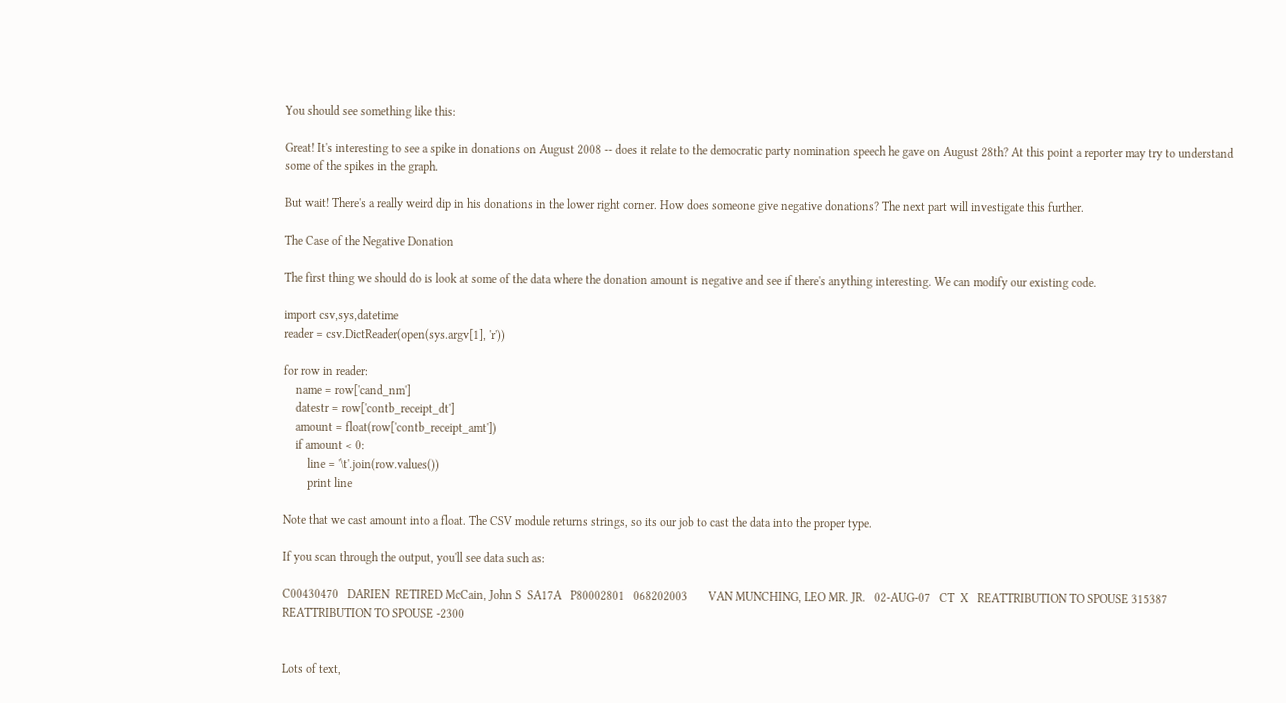You should see something like this:

Great! It's interesting to see a spike in donations on August 2008 -- does it relate to the democratic party nomination speech he gave on August 28th? At this point a reporter may try to understand some of the spikes in the graph.

But wait! There's a really weird dip in his donations in the lower right corner. How does someone give negative donations? The next part will investigate this further.

The Case of the Negative Donation

The first thing we should do is look at some of the data where the donation amount is negative and see if there's anything interesting. We can modify our existing code.

import csv,sys,datetime
reader = csv.DictReader(open(sys.argv[1], 'r'))

for row in reader:
    name = row['cand_nm']
    datestr = row['contb_receipt_dt']
    amount = float(row['contb_receipt_amt'])
    if amount < 0:
        line = '\t'.join(row.values())
        print line

Note that we cast amount into a float. The CSV module returns strings, so its our job to cast the data into the proper type.

If you scan through the output, you'll see data such as:

C00430470   DARIEN  RETIRED McCain, John S  SA17A   P80002801   068202003       VAN MUNCHING, LEO MR. JR.   02-AUG-07   CT  X   REATTRIBUTION TO SPOUSE 315387  REATTRIBUTION TO SPOUSE -2300


Lots of text,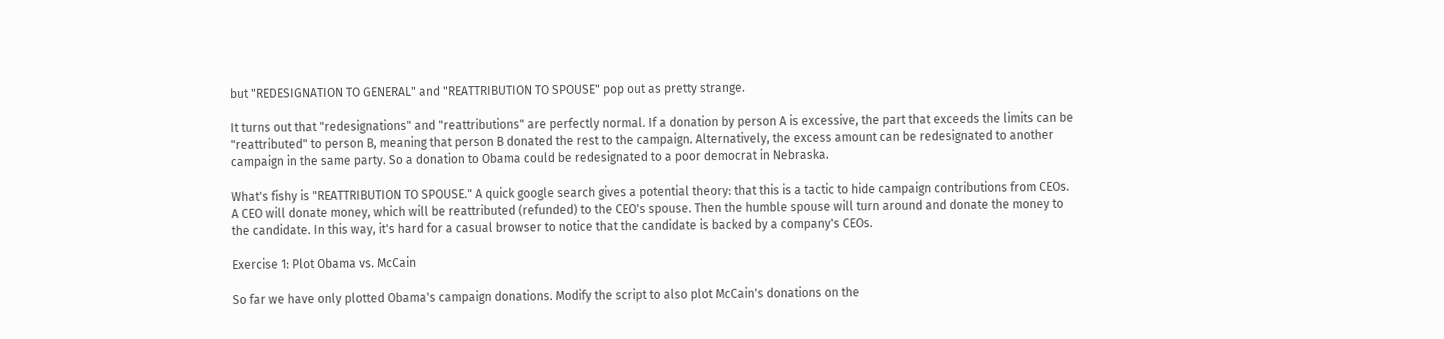but "REDESIGNATION TO GENERAL" and "REATTRIBUTION TO SPOUSE" pop out as pretty strange.

It turns out that "redesignations" and "reattributions" are perfectly normal. If a donation by person A is excessive, the part that exceeds the limits can be "reattributed" to person B, meaning that person B donated the rest to the campaign. Alternatively, the excess amount can be redesignated to another campaign in the same party. So a donation to Obama could be redesignated to a poor democrat in Nebraska.

What's fishy is "REATTRIBUTION TO SPOUSE." A quick google search gives a potential theory: that this is a tactic to hide campaign contributions from CEOs. A CEO will donate money, which will be reattributed (refunded) to the CEO's spouse. Then the humble spouse will turn around and donate the money to the candidate. In this way, it's hard for a casual browser to notice that the candidate is backed by a company's CEOs.

Exercise 1: Plot Obama vs. McCain

So far we have only plotted Obama's campaign donations. Modify the script to also plot McCain's donations on the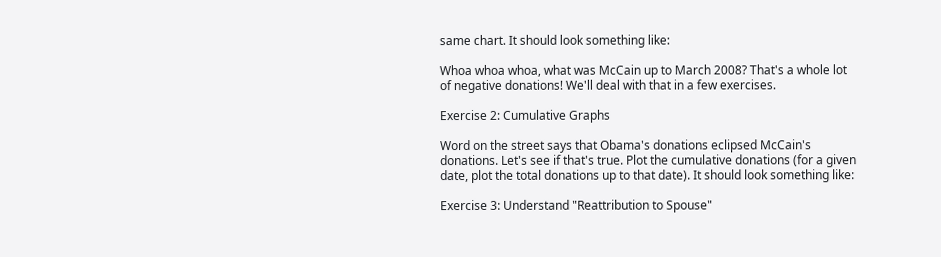same chart. It should look something like:

Whoa whoa whoa, what was McCain up to March 2008? That's a whole lot of negative donations! We'll deal with that in a few exercises.

Exercise 2: Cumulative Graphs

Word on the street says that Obama's donations eclipsed McCain's donations. Let's see if that's true. Plot the cumulative donations (for a given date, plot the total donations up to that date). It should look something like:

Exercise 3: Understand "Reattribution to Spouse"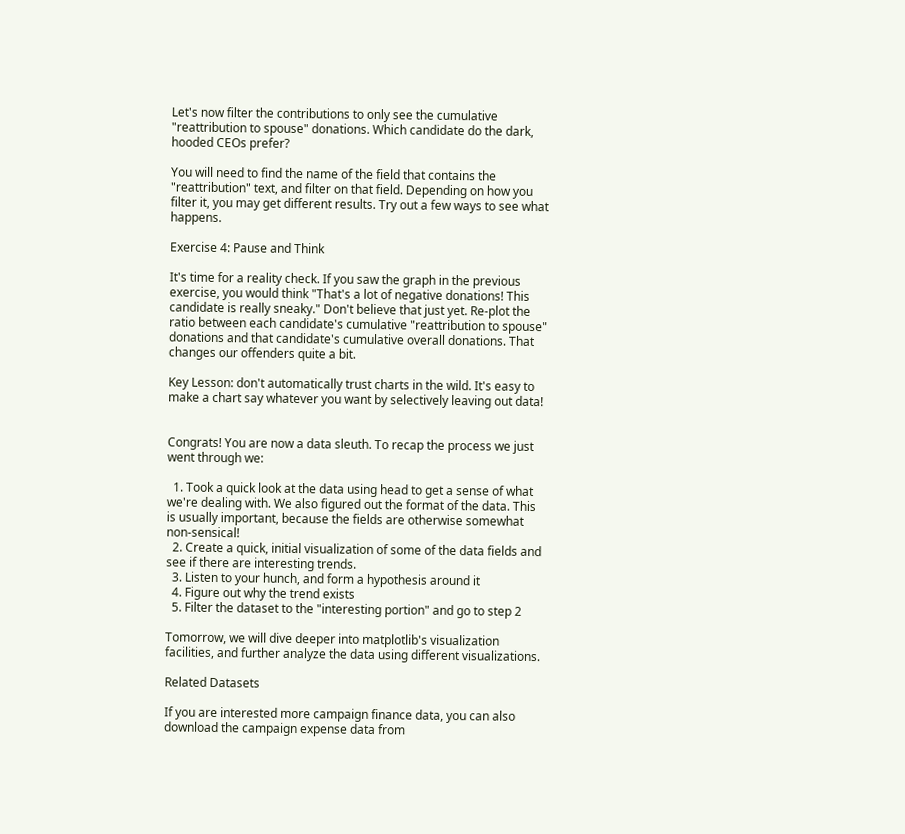Let's now filter the contributions to only see the cumulative "reattribution to spouse" donations. Which candidate do the dark, hooded CEOs prefer?

You will need to find the name of the field that contains the "reattribution" text, and filter on that field. Depending on how you filter it, you may get different results. Try out a few ways to see what happens.

Exercise 4: Pause and Think

It's time for a reality check. If you saw the graph in the previous exercise, you would think "That's a lot of negative donations! This candidate is really sneaky." Don't believe that just yet. Re-plot the ratio between each candidate's cumulative "reattribution to spouse" donations and that candidate's cumulative overall donations. That changes our offenders quite a bit.

Key Lesson: don't automatically trust charts in the wild. It's easy to make a chart say whatever you want by selectively leaving out data!


Congrats! You are now a data sleuth. To recap the process we just went through we:

  1. Took a quick look at the data using head to get a sense of what we're dealing with. We also figured out the format of the data. This is usually important, because the fields are otherwise somewhat non-sensical!
  2. Create a quick, initial visualization of some of the data fields and see if there are interesting trends.
  3. Listen to your hunch, and form a hypothesis around it
  4. Figure out why the trend exists
  5. Filter the dataset to the "interesting portion" and go to step 2

Tomorrow, we will dive deeper into matplotlib's visualization facilities, and further analyze the data using different visualizations.

Related Datasets

If you are interested more campaign finance data, you can also download the campaign expense data from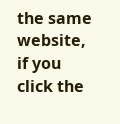the same website, if you click the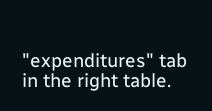"expenditures" tab in the right table.